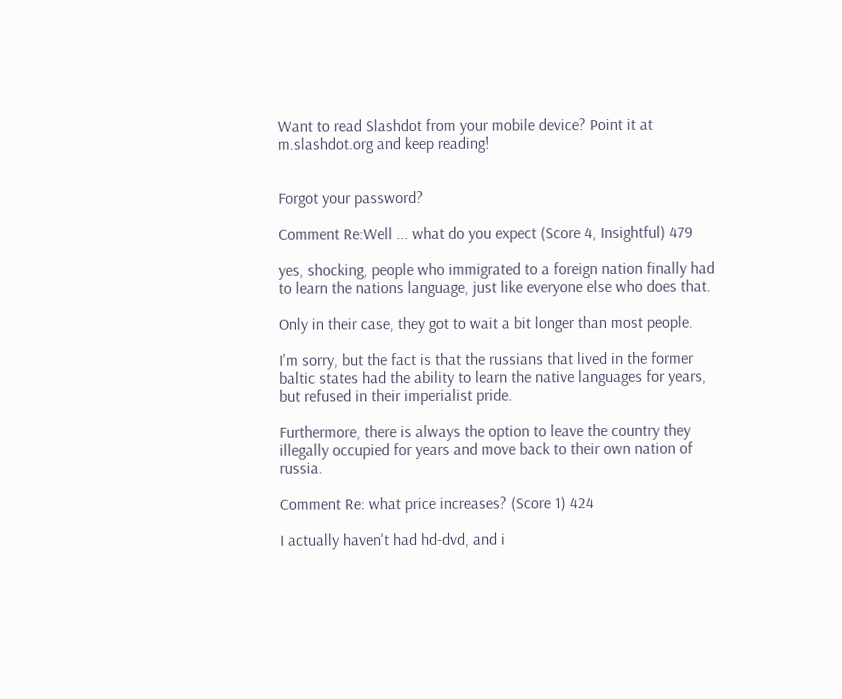Want to read Slashdot from your mobile device? Point it at m.slashdot.org and keep reading!


Forgot your password?

Comment Re:Well ... what do you expect (Score 4, Insightful) 479

yes, shocking, people who immigrated to a foreign nation finally had to learn the nations language, just like everyone else who does that.

Only in their case, they got to wait a bit longer than most people.

I'm sorry, but the fact is that the russians that lived in the former baltic states had the ability to learn the native languages for years, but refused in their imperialist pride.

Furthermore, there is always the option to leave the country they illegally occupied for years and move back to their own nation of russia.

Comment Re: what price increases? (Score 1) 424

I actually haven't had hd-dvd, and i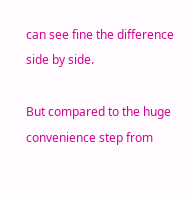can see fine the difference side by side.

But compared to the huge convenience step from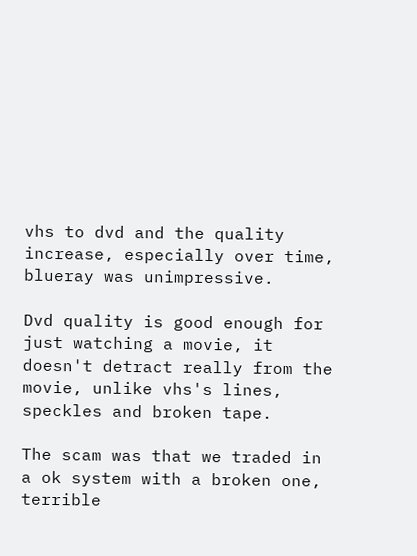vhs to dvd and the quality increase, especially over time, blueray was unimpressive.

Dvd quality is good enough for just watching a movie, it doesn't detract really from the movie, unlike vhs's lines, speckles and broken tape.

The scam was that we traded in a ok system with a broken one, terrible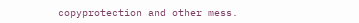copyprotection and other mess.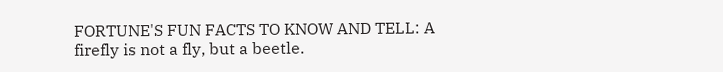FORTUNE'S FUN FACTS TO KNOW AND TELL: A firefly is not a fly, but a beetle.